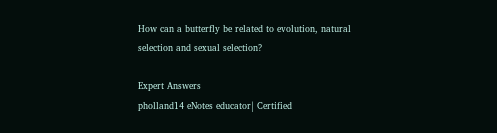How can a butterfly be related to evolution, natural selection and sexual selection?

Expert Answers
pholland14 eNotes educator| Certified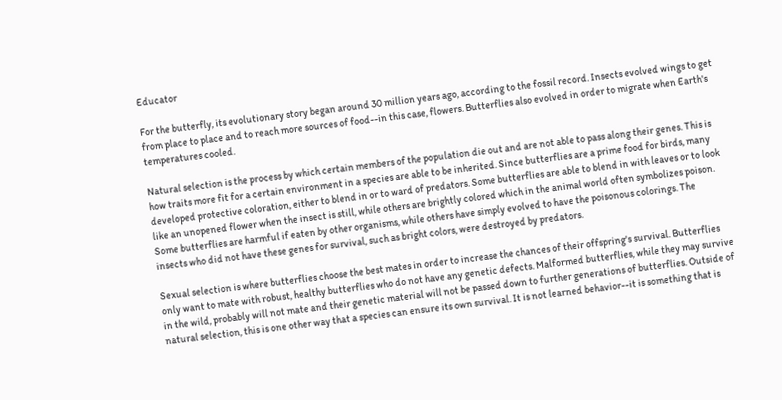Educator

For the butterfly, its evolutionary story began around 30 million years ago, according to the fossil record. Insects evolved wings to get from place to place and to reach more sources of food--in this case, flowers. Butterflies also evolved in order to migrate when Earth's temperatures cooled.

Natural selection is the process by which certain members of the population die out and are not able to pass along their genes. This is how traits more fit for a certain environment in a species are able to be inherited. Since butterflies are a prime food for birds, many developed protective coloration, either to blend in or to ward of predators. Some butterflies are able to blend in with leaves or to look like an unopened flower when the insect is still, while others are brightly colored which in the animal world often symbolizes poison. Some butterflies are harmful if eaten by other organisms, while others have simply evolved to have the poisonous colorings. The insects who did not have these genes for survival, such as bright colors, were destroyed by predators.

Sexual selection is where butterflies choose the best mates in order to increase the chances of their offspring's survival. Butterflies only want to mate with robust, healthy butterflies who do not have any genetic defects. Malformed butterflies, while they may survive in the wild, probably will not mate and their genetic material will not be passed down to further generations of butterflies. Outside of natural selection, this is one other way that a species can ensure its own survival. It is not learned behavior--it is something that is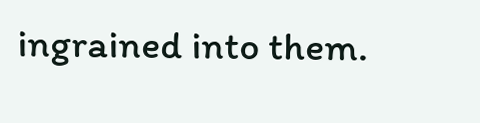ingrained into them.